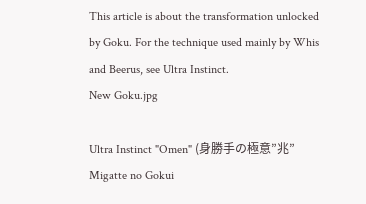This article is about the transformation unlocked by Goku. For the technique used mainly by Whis and Beerus, see Ultra Instinct.
New Goku.jpg

Ultra Instinct "Omen" (身勝手の極意”兆” Migatte no Gokui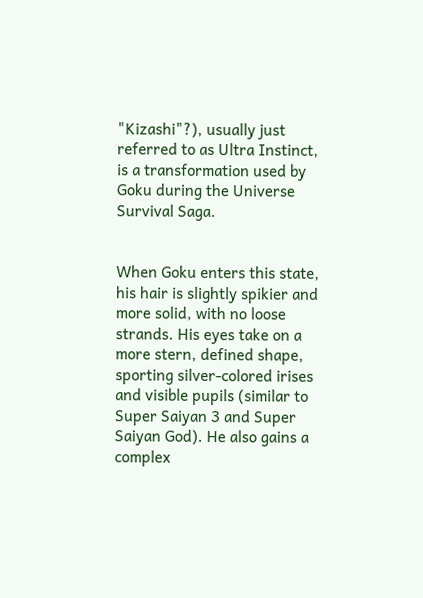"Kizashi"?), usually just referred to as Ultra Instinct, is a transformation used by Goku during the Universe Survival Saga.


When Goku enters this state, his hair is slightly spikier and more solid, with no loose strands. His eyes take on a more stern, defined shape, sporting silver-colored irises and visible pupils (similar to Super Saiyan 3 and Super Saiyan God). He also gains a complex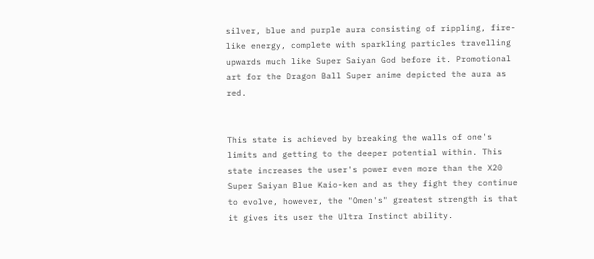silver, blue and purple aura consisting of rippling, fire-like energy, complete with sparkling particles travelling upwards much like Super Saiyan God before it. Promotional art for the Dragon Ball Super anime depicted the aura as red.


This state is achieved by breaking the walls of one's limits and getting to the deeper potential within. This state increases the user's power even more than the X20 Super Saiyan Blue Kaio-ken and as they fight they continue to evolve, however, the "Omen's" greatest strength is that it gives its user the Ultra Instinct ability.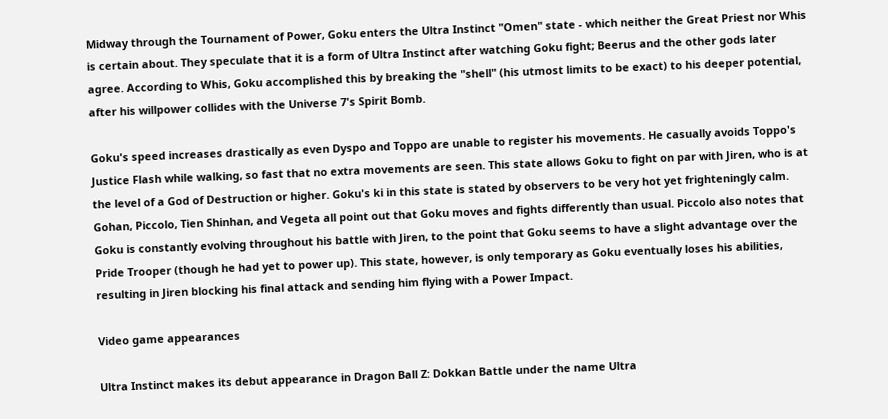Midway through the Tournament of Power, Goku enters the Ultra Instinct "Omen" state - which neither the Great Priest nor Whis is certain about. They speculate that it is a form of Ultra Instinct after watching Goku fight; Beerus and the other gods later agree. According to Whis, Goku accomplished this by breaking the "shell" (his utmost limits to be exact) to his deeper potential, after his willpower collides with the Universe 7's Spirit Bomb.

Goku's speed increases drastically as even Dyspo and Toppo are unable to register his movements. He casually avoids Toppo's Justice Flash while walking, so fast that no extra movements are seen. This state allows Goku to fight on par with Jiren, who is at the level of a God of Destruction or higher. Goku's ki in this state is stated by observers to be very hot yet frighteningly calm. Gohan, Piccolo, Tien Shinhan, and Vegeta all point out that Goku moves and fights differently than usual. Piccolo also notes that Goku is constantly evolving throughout his battle with Jiren, to the point that Goku seems to have a slight advantage over the Pride Trooper (though he had yet to power up). This state, however, is only temporary as Goku eventually loses his abilities, resulting in Jiren blocking his final attack and sending him flying with a Power Impact.

Video game appearances

Ultra Instinct makes its debut appearance in Dragon Ball Z: Dokkan Battle under the name Ultra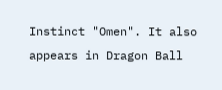Instinct "Omen". It also appears in Dragon Ball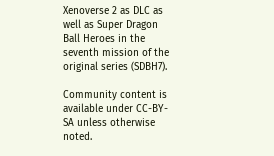Xenoverse 2 as DLC as well as Super Dragon Ball Heroes in the seventh mission of the original series (SDBH7).

Community content is available under CC-BY-SA unless otherwise noted.